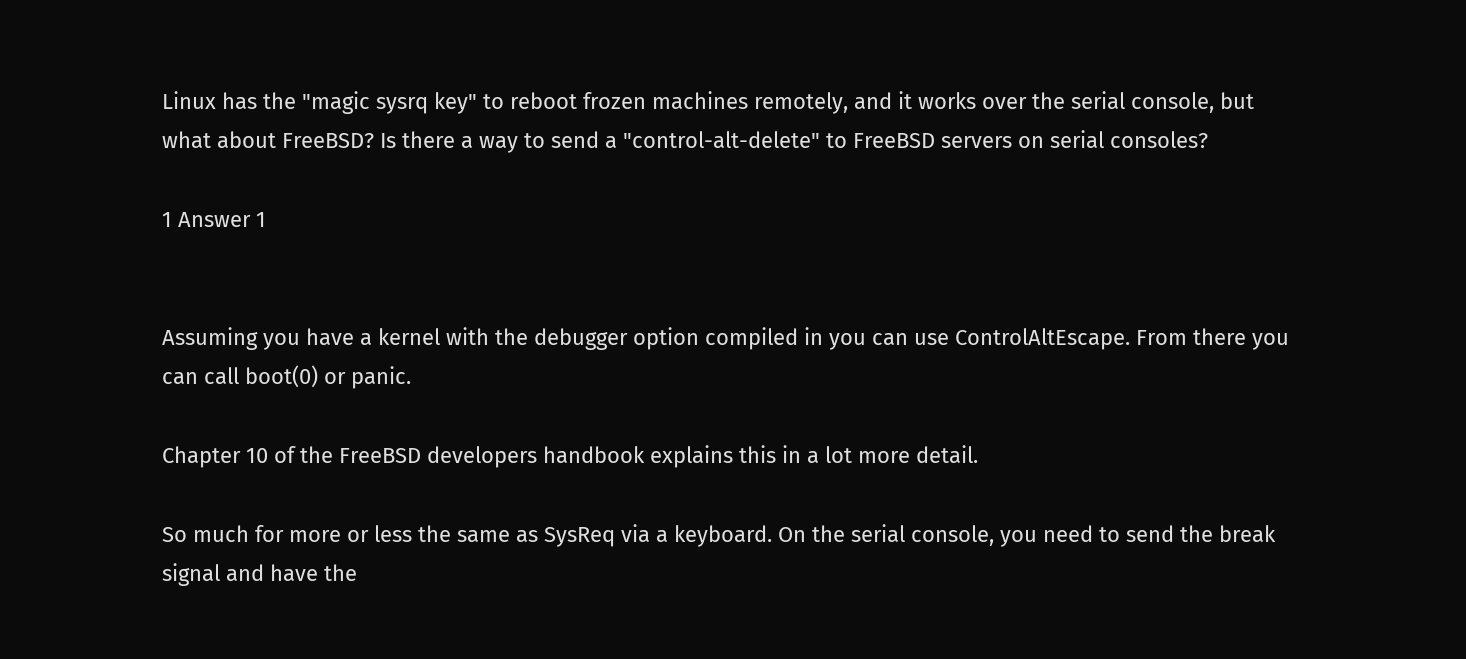Linux has the "magic sysrq key" to reboot frozen machines remotely, and it works over the serial console, but what about FreeBSD? Is there a way to send a "control-alt-delete" to FreeBSD servers on serial consoles?

1 Answer 1


Assuming you have a kernel with the debugger option compiled in you can use ControlAltEscape. From there you can call boot(0) or panic.

Chapter 10 of the FreeBSD developers handbook explains this in a lot more detail.

So much for more or less the same as SysReq via a keyboard. On the serial console, you need to send the break signal and have the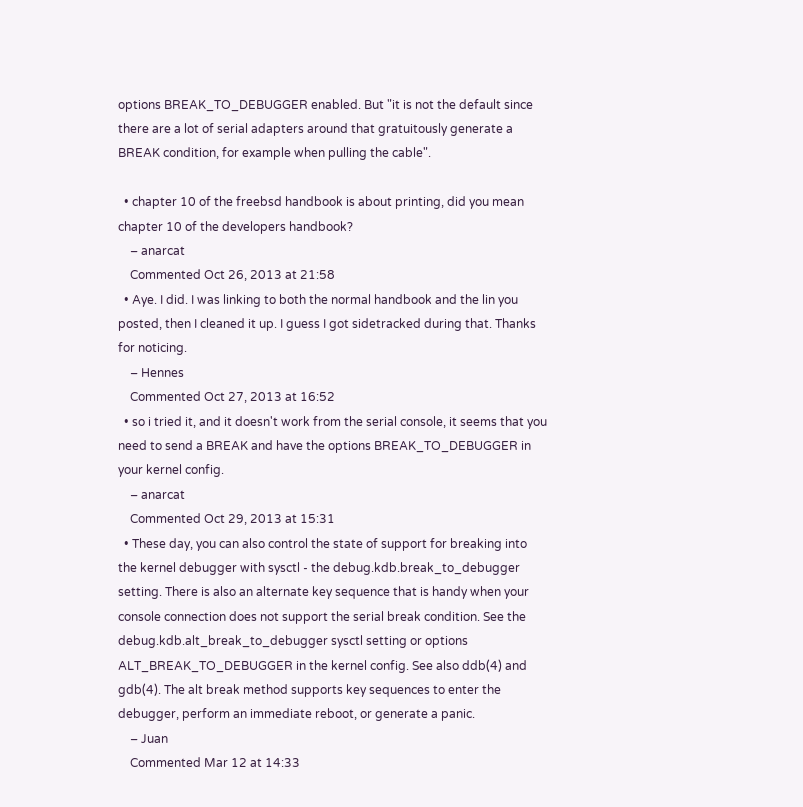options BREAK_TO_DEBUGGER enabled. But "it is not the default since there are a lot of serial adapters around that gratuitously generate a BREAK condition, for example when pulling the cable".

  • chapter 10 of the freebsd handbook is about printing, did you mean chapter 10 of the developers handbook?
    – anarcat
    Commented Oct 26, 2013 at 21:58
  • Aye. I did. I was linking to both the normal handbook and the lin you posted, then I cleaned it up. I guess I got sidetracked during that. Thanks for noticing.
    – Hennes
    Commented Oct 27, 2013 at 16:52
  • so i tried it, and it doesn't work from the serial console, it seems that you need to send a BREAK and have the options BREAK_TO_DEBUGGER in your kernel config.
    – anarcat
    Commented Oct 29, 2013 at 15:31
  • These day, you can also control the state of support for breaking into the kernel debugger with sysctl - the debug.kdb.break_to_debugger setting. There is also an alternate key sequence that is handy when your console connection does not support the serial break condition. See the debug.kdb.alt_break_to_debugger sysctl setting or options ALT_BREAK_TO_DEBUGGER in the kernel config. See also ddb(4) and gdb(4). The alt break method supports key sequences to enter the debugger, perform an immediate reboot, or generate a panic.
    – Juan
    Commented Mar 12 at 14:33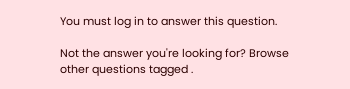You must log in to answer this question.

Not the answer you're looking for? Browse other questions tagged .